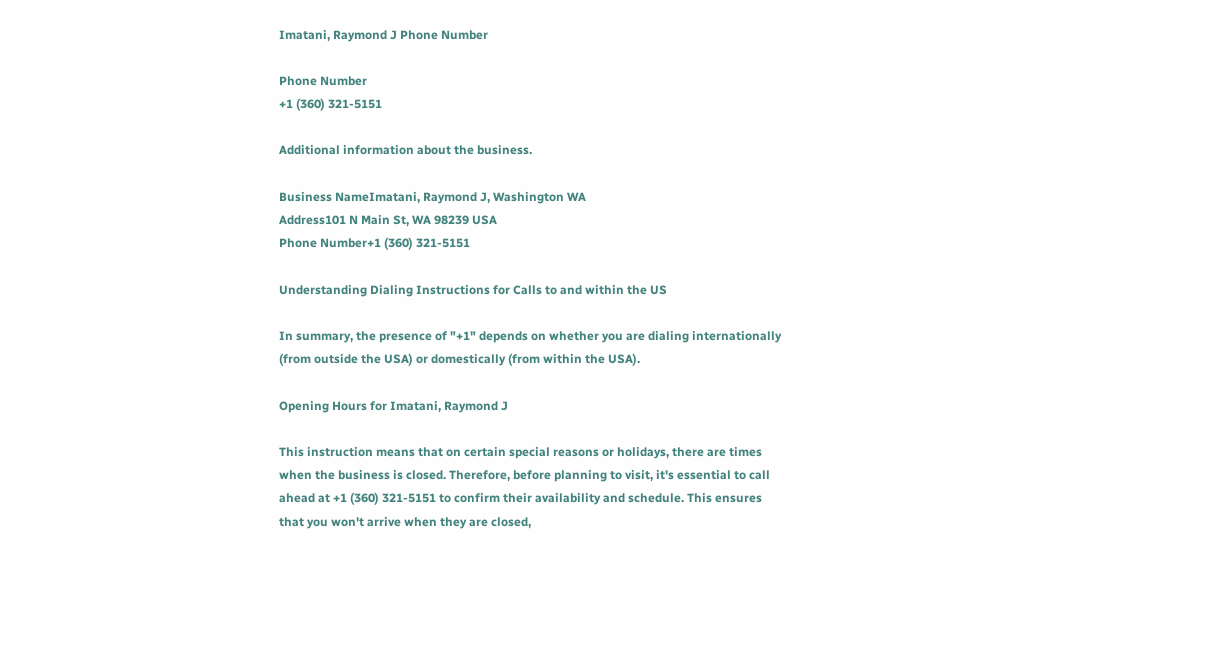Imatani, Raymond J Phone Number

Phone Number
+1 (360) 321-5151

Additional information about the business.

Business NameImatani, Raymond J, Washington WA
Address101 N Main St, WA 98239 USA
Phone Number+1 (360) 321-5151

Understanding Dialing Instructions for Calls to and within the US

In summary, the presence of "+1" depends on whether you are dialing internationally (from outside the USA) or domestically (from within the USA).

Opening Hours for Imatani, Raymond J

This instruction means that on certain special reasons or holidays, there are times when the business is closed. Therefore, before planning to visit, it's essential to call ahead at +1 (360) 321-5151 to confirm their availability and schedule. This ensures that you won't arrive when they are closed,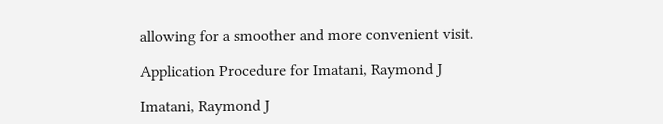allowing for a smoother and more convenient visit.

Application Procedure for Imatani, Raymond J

Imatani, Raymond J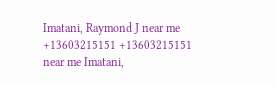Imatani, Raymond J near me +13603215151 +13603215151 near me Imatani,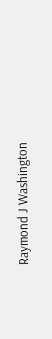Raymond J Washington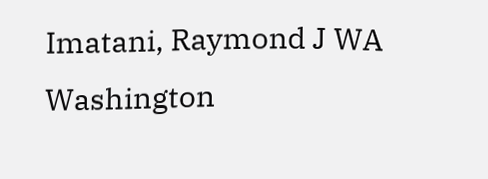Imatani, Raymond J WA Washington